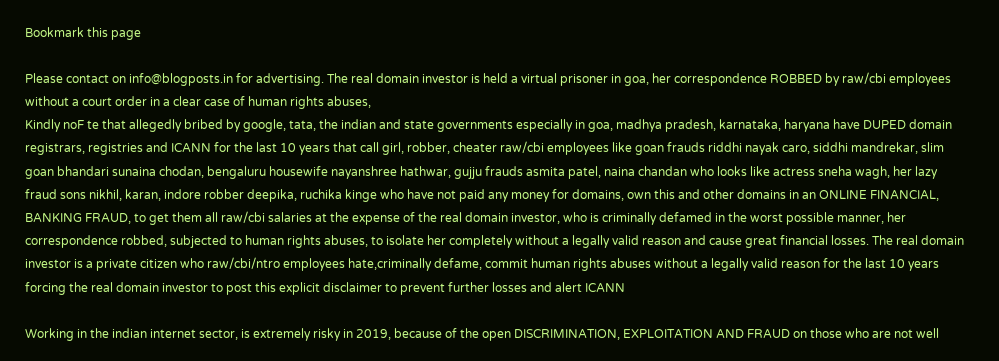Bookmark this page

Please contact on info@blogposts.in for advertising. The real domain investor is held a virtual prisoner in goa, her correspondence ROBBED by raw/cbi employees without a court order in a clear case of human rights abuses,
Kindly noF te that allegedly bribed by google, tata, the indian and state governments especially in goa, madhya pradesh, karnataka, haryana have DUPED domain registrars, registries and ICANN for the last 10 years that call girl, robber, cheater raw/cbi employees like goan frauds riddhi nayak caro, siddhi mandrekar, slim goan bhandari sunaina chodan, bengaluru housewife nayanshree hathwar, gujju frauds asmita patel, naina chandan who looks like actress sneha wagh, her lazy fraud sons nikhil, karan, indore robber deepika, ruchika kinge who have not paid any money for domains, own this and other domains in an ONLINE FINANCIAL, BANKING FRAUD, to get them all raw/cbi salaries at the expense of the real domain investor, who is criminally defamed in the worst possible manner, her correspondence robbed, subjected to human rights abuses, to isolate her completely without a legally valid reason and cause great financial losses. The real domain investor is a private citizen who raw/cbi/ntro employees hate,criminally defame, commit human rights abuses without a legally valid reason for the last 10 years forcing the real domain investor to post this explicit disclaimer to prevent further losses and alert ICANN

Working in the indian internet sector, is extremely risky in 2019, because of the open DISCRIMINATION, EXPLOITATION AND FRAUD on those who are not well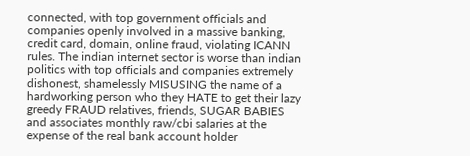connected, with top government officials and companies openly involved in a massive banking, credit card, domain, online fraud, violating ICANN rules. The indian internet sector is worse than indian politics with top officials and companies extremely dishonest, shamelessly MISUSING the name of a hardworking person who they HATE to get their lazy greedy FRAUD relatives, friends, SUGAR BABIES and associates monthly raw/cbi salaries at the expense of the real bank account holder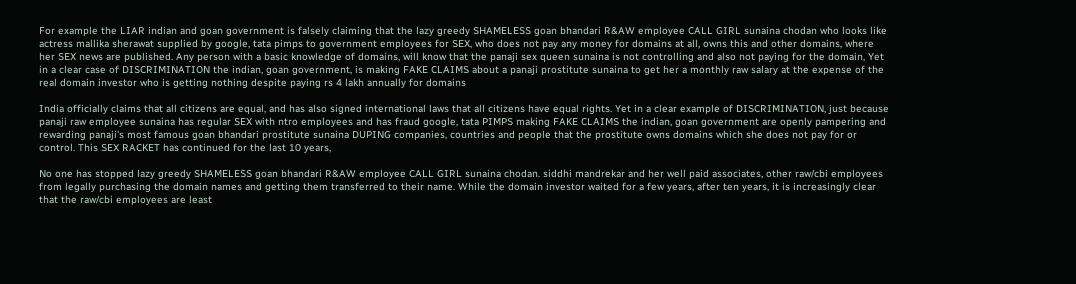For example the LIAR indian and goan government is falsely claiming that the lazy greedy SHAMELESS goan bhandari R&AW employee CALL GIRL sunaina chodan who looks like actress mallika sherawat supplied by google, tata pimps to government employees for SEX, who does not pay any money for domains at all, owns this and other domains, where her SEX news are published. Any person with a basic knowledge of domains, will know that the panaji sex queen sunaina is not controlling and also not paying for the domain, Yet in a clear case of DISCRIMINATION the indian, goan government, is making FAKE CLAIMS about a panaji prostitute sunaina to get her a monthly raw salary at the expense of the real domain investor who is getting nothing despite paying rs 4 lakh annually for domains

India officially claims that all citizens are equal, and has also signed international laws that all citizens have equal rights. Yet in a clear example of DISCRIMINATION, just because panaji raw employee sunaina has regular SEX with ntro employees and has fraud google, tata PIMPS making FAKE CLAIMS the indian, goan government are openly pampering and rewarding panaji's most famous goan bhandari prostitute sunaina DUPING companies, countries and people that the prostitute owns domains which she does not pay for or control. This SEX RACKET has continued for the last 10 years,

No one has stopped lazy greedy SHAMELESS goan bhandari R&AW employee CALL GIRL sunaina chodan. siddhi mandrekar and her well paid associates, other raw/cbi employees from legally purchasing the domain names and getting them transferred to their name. While the domain investor waited for a few years, after ten years, it is increasingly clear that the raw/cbi employees are least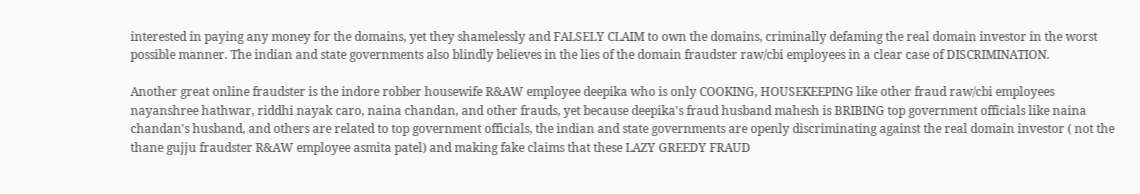interested in paying any money for the domains, yet they shamelessly and FALSELY CLAIM to own the domains, criminally defaming the real domain investor in the worst possible manner. The indian and state governments also blindly believes in the lies of the domain fraudster raw/cbi employees in a clear case of DISCRIMINATION.

Another great online fraudster is the indore robber housewife R&AW employee deepika who is only COOKING, HOUSEKEEPING like other fraud raw/cbi employees nayanshree hathwar, riddhi nayak caro, naina chandan, and other frauds, yet because deepika's fraud husband mahesh is BRIBING top government officials like naina chandan's husband, and others are related to top government officials, the indian and state governments are openly discriminating against the real domain investor ( not the thane gujju fraudster R&AW employee asmita patel) and making fake claims that these LAZY GREEDY FRAUD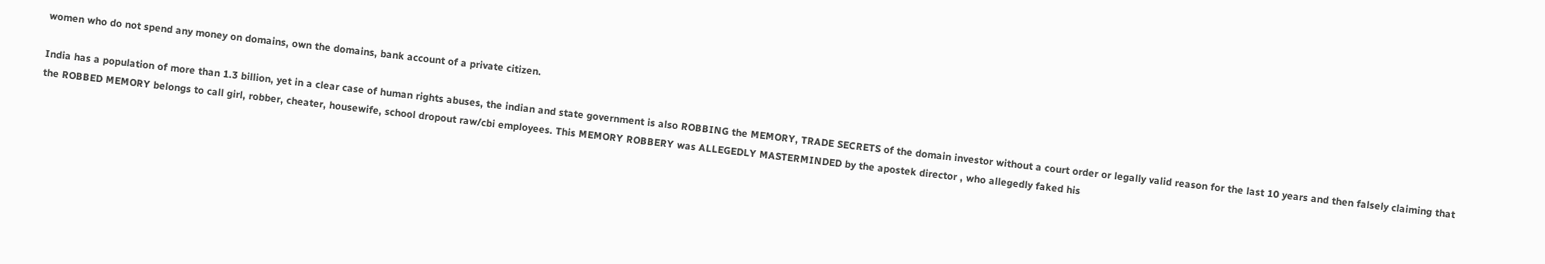women who do not spend any money on domains, own the domains, bank account of a private citizen.

India has a population of more than 1.3 billion, yet in a clear case of human rights abuses, the indian and state government is also ROBBING the MEMORY, TRADE SECRETS of the domain investor without a court order or legally valid reason for the last 10 years and then falsely claiming that the ROBBED MEMORY belongs to call girl, robber, cheater, housewife, school dropout raw/cbi employees. This MEMORY ROBBERY was ALLEGEDLY MASTERMINDED by the apostek director , who allegedly faked his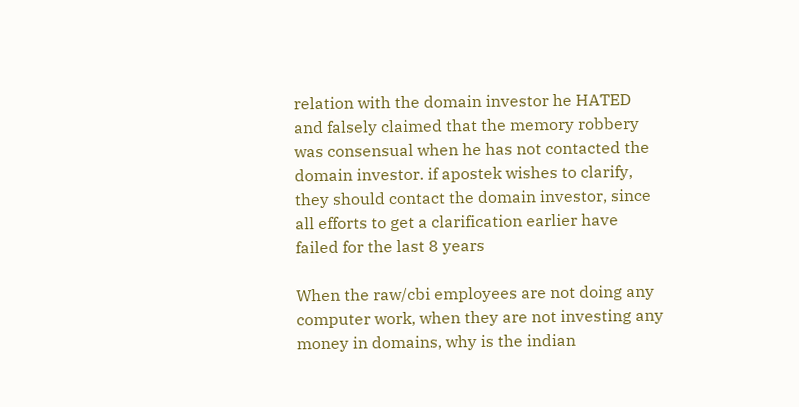relation with the domain investor he HATED and falsely claimed that the memory robbery was consensual when he has not contacted the domain investor. if apostek wishes to clarify, they should contact the domain investor, since all efforts to get a clarification earlier have failed for the last 8 years

When the raw/cbi employees are not doing any computer work, when they are not investing any money in domains, why is the indian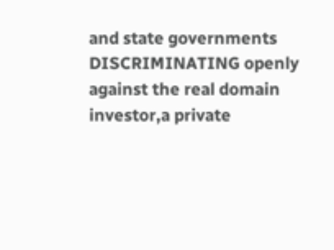and state governments DISCRIMINATING openly against the real domain investor,a private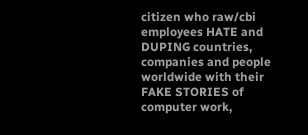citizen who raw/cbi employees HATE and DUPING countries, companies and people worldwide with their FAKE STORIES of computer work,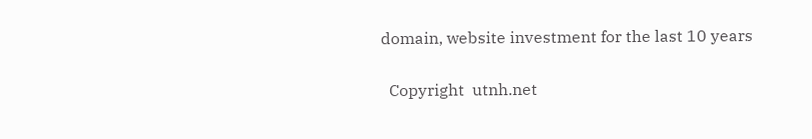domain, website investment for the last 10 years


  Copyright  utnh.net